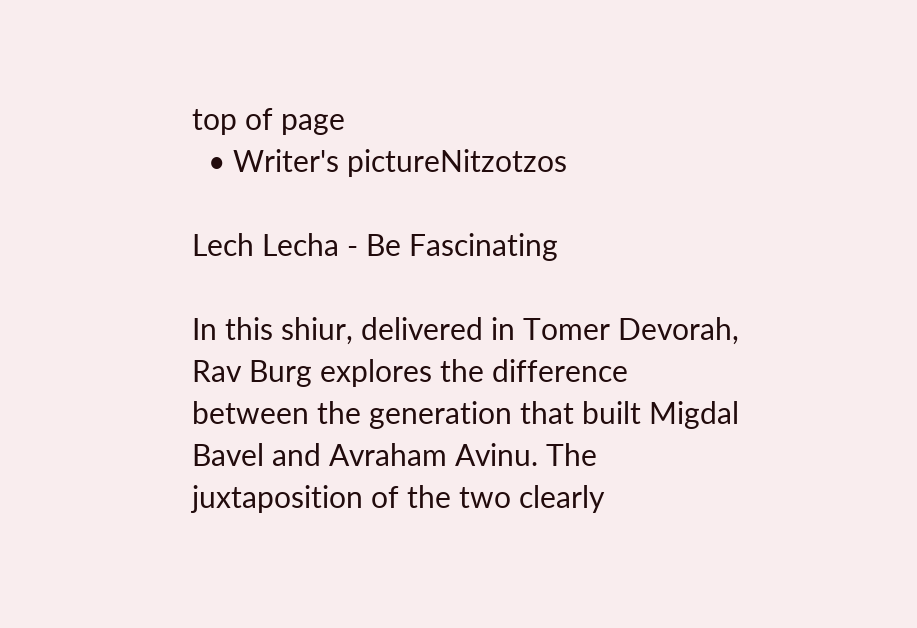top of page
  • Writer's pictureNitzotzos

Lech Lecha - Be Fascinating

In this shiur, delivered in Tomer Devorah, Rav Burg explores the difference between the generation that built Migdal Bavel and Avraham Avinu. The juxtaposition of the two clearly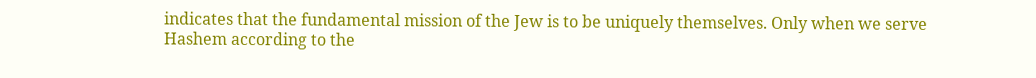indicates that the fundamental mission of the Jew is to be uniquely themselves. Only when we serve Hashem according to the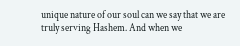unique nature of our soul can we say that we are truly serving Hashem. And when we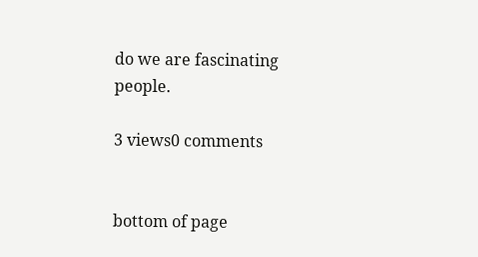do we are fascinating people.

3 views0 comments


bottom of page